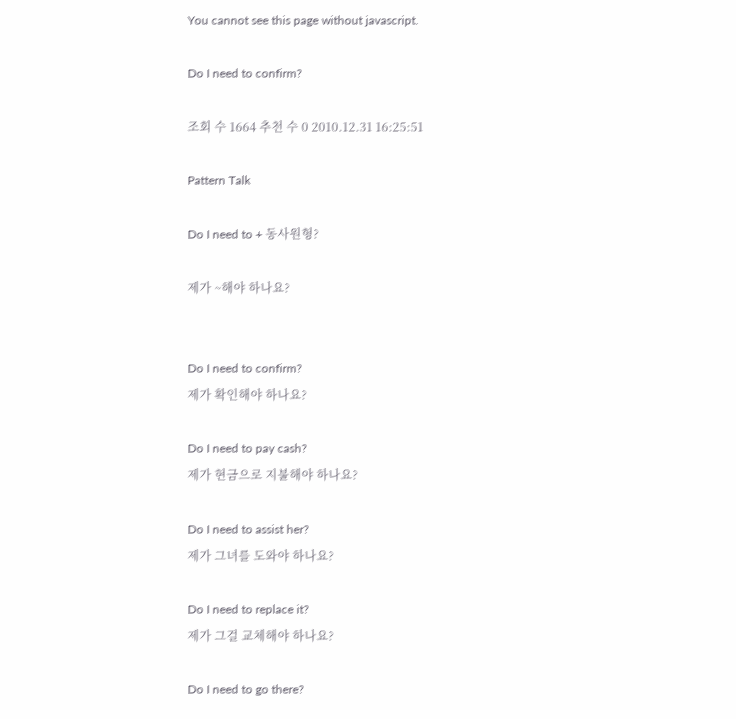You cannot see this page without javascript.

Do I need to confirm?

조회 수 1664 추천 수 0 2010.12.31 16:25:51

Pattern Talk

Do I need to + 동사원형?

제가 ~해야 하나요?


Do I need to confirm?
제가 확인해야 하나요?

Do I need to pay cash?
제가 현금으로 지불해야 하나요?

Do I need to assist her?
제가 그녀를 도와야 하나요?

Do I need to replace it?
제가 그걸 교체해야 하나요?

Do I need to go there?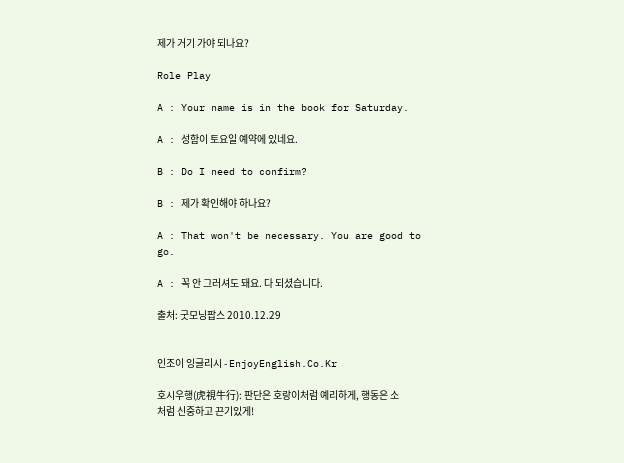제가 거기 가야 되나요?

Role Play

A : Your name is in the book for Saturday.

A : 성함이 토요일 예약에 있네요.

B : Do I need to confirm?

B : 제가 확인해야 하나요?

A : That won't be necessary. You are good to go.

A : 꼭 안 그러셔도 돼요. 다 되셨습니다.

출처: 굿모닝팝스 2010.12.29


인조이 잉글리시 - EnjoyEnglish.Co.Kr

호시우행(虎視牛行): 판단은 호랑이처럼 예리하게, 행동은 소처럼 신중하고 끈기있게!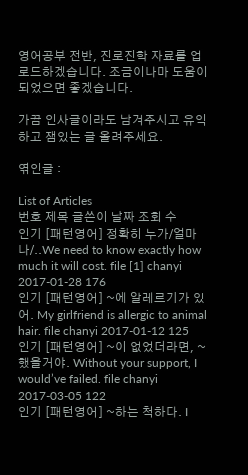영어공부 전반, 진로진학 자료를 업로드하겠습니다. 조금이나마 도움이 되었으면 좋겠습니다.

가끔 인사글이라도 남겨주시고 유익하고 잼있는 글 올려주세요.

엮인글 :

List of Articles
번호 제목 글쓴이 날짜 조회 수
인기 [패턴영어] 정확히 누가/얼마나/..We need to know exactly how much it will cost. file [1] chanyi 2017-01-28 176
인기 [패턴영어] ~에 알레르기가 있어. My girlfriend is allergic to animal hair. file chanyi 2017-01-12 125
인기 [패턴영어] ~이 없었더라면, ~했을거야. Without your support, I would’ve failed. file chanyi 2017-03-05 122
인기 [패턴영어] ~하는 척하다. I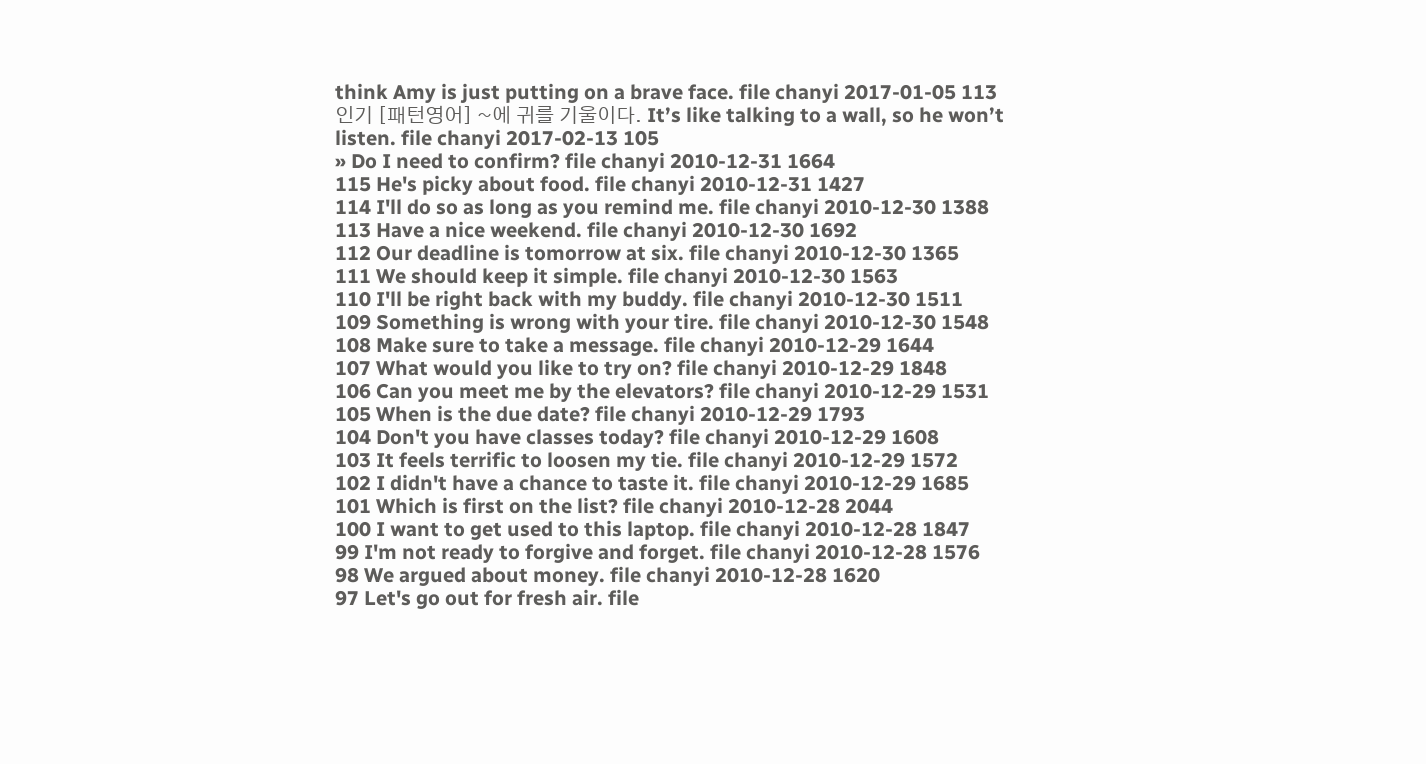think Amy is just putting on a brave face. file chanyi 2017-01-05 113
인기 [패턴영어] ~에 귀를 기울이다. It’s like talking to a wall, so he won’t listen. file chanyi 2017-02-13 105
» Do I need to confirm? file chanyi 2010-12-31 1664
115 He's picky about food. file chanyi 2010-12-31 1427
114 I'll do so as long as you remind me. file chanyi 2010-12-30 1388
113 Have a nice weekend. file chanyi 2010-12-30 1692
112 Our deadline is tomorrow at six. file chanyi 2010-12-30 1365
111 We should keep it simple. file chanyi 2010-12-30 1563
110 I'll be right back with my buddy. file chanyi 2010-12-30 1511
109 Something is wrong with your tire. file chanyi 2010-12-30 1548
108 Make sure to take a message. file chanyi 2010-12-29 1644
107 What would you like to try on? file chanyi 2010-12-29 1848
106 Can you meet me by the elevators? file chanyi 2010-12-29 1531
105 When is the due date? file chanyi 2010-12-29 1793
104 Don't you have classes today? file chanyi 2010-12-29 1608
103 It feels terrific to loosen my tie. file chanyi 2010-12-29 1572
102 I didn't have a chance to taste it. file chanyi 2010-12-29 1685
101 Which is first on the list? file chanyi 2010-12-28 2044
100 I want to get used to this laptop. file chanyi 2010-12-28 1847
99 I'm not ready to forgive and forget. file chanyi 2010-12-28 1576
98 We argued about money. file chanyi 2010-12-28 1620
97 Let's go out for fresh air. file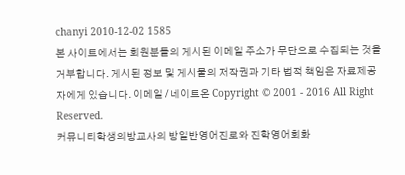chanyi 2010-12-02 1585
본 사이트에서는 회원분들의 게시된 이메일 주소가 무단으로 수집되는 것을 거부합니다. 게시된 정보 및 게시물의 저작권과 기타 법적 책임은 자료제공자에게 있습니다. 이메일 / 네이트온 Copyright © 2001 - 2016 All Right Reserved.
커뮤니티학생의방교사의 방일반영어진로와 진학영어회화